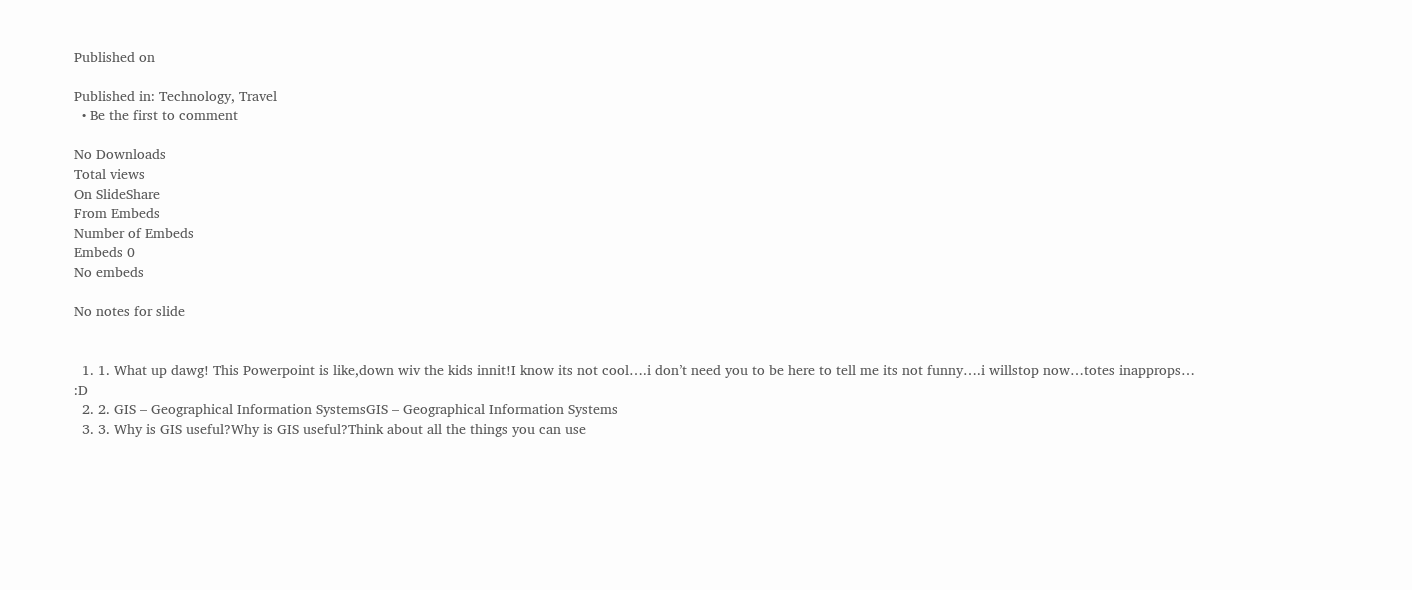Published on

Published in: Technology, Travel
  • Be the first to comment

No Downloads
Total views
On SlideShare
From Embeds
Number of Embeds
Embeds 0
No embeds

No notes for slide


  1. 1. What up dawg! This Powerpoint is like,down wiv the kids innit!I know its not cool….i don’t need you to be here to tell me its not funny….i willstop now…totes inapprops… :D
  2. 2. GIS – Geographical Information SystemsGIS – Geographical Information Systems
  3. 3. Why is GIS useful?Why is GIS useful?Think about all the things you can use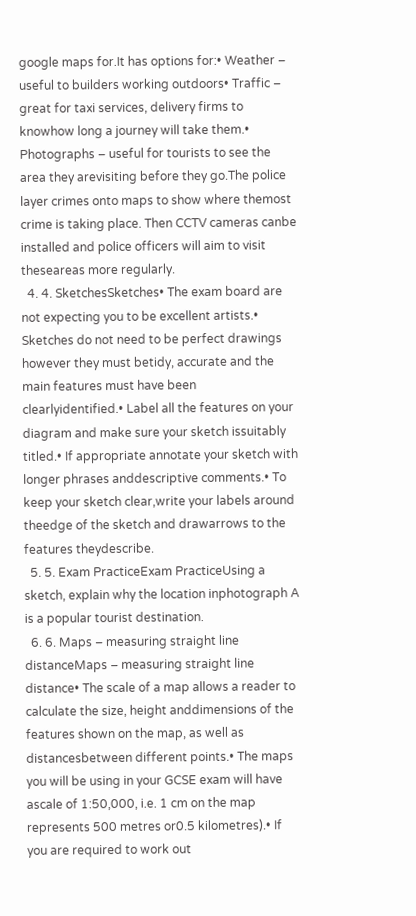google maps for.It has options for:• Weather – useful to builders working outdoors• Traffic – great for taxi services, delivery firms to knowhow long a journey will take them.• Photographs – useful for tourists to see the area they arevisiting before they go.The police layer crimes onto maps to show where themost crime is taking place. Then CCTV cameras canbe installed and police officers will aim to visit theseareas more regularly.
  4. 4. SketchesSketches• The exam board are not expecting you to be excellent artists.• Sketches do not need to be perfect drawings however they must betidy, accurate and the main features must have been clearlyidentified.• Label all the features on your diagram and make sure your sketch issuitably titled.• If appropriate annotate your sketch with longer phrases anddescriptive comments.• To keep your sketch clear,write your labels around theedge of the sketch and drawarrows to the features theydescribe.
  5. 5. Exam PracticeExam PracticeUsing a sketch, explain why the location inphotograph A is a popular tourist destination.
  6. 6. Maps – measuring straight line distanceMaps – measuring straight line distance• The scale of a map allows a reader to calculate the size, height anddimensions of the features shown on the map, as well as distancesbetween different points.• The maps you will be using in your GCSE exam will have ascale of 1:50,000, i.e. 1 cm on the map represents 500 metres or0.5 kilometres).• If you are required to work out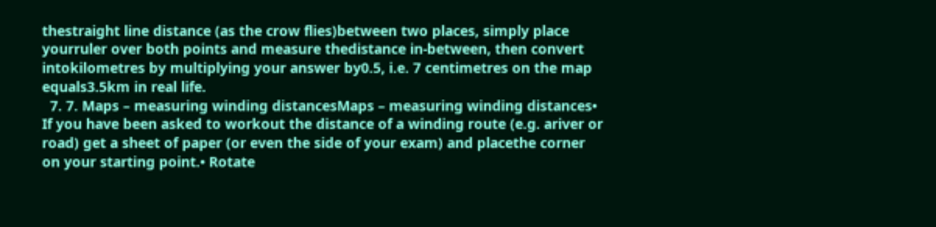thestraight line distance (as the crow flies)between two places, simply place yourruler over both points and measure thedistance in-between, then convert intokilometres by multiplying your answer by0.5, i.e. 7 centimetres on the map equals3.5km in real life.
  7. 7. Maps – measuring winding distancesMaps – measuring winding distances• If you have been asked to workout the distance of a winding route (e.g. ariver or road) get a sheet of paper (or even the side of your exam) and placethe corner on your starting point.• Rotate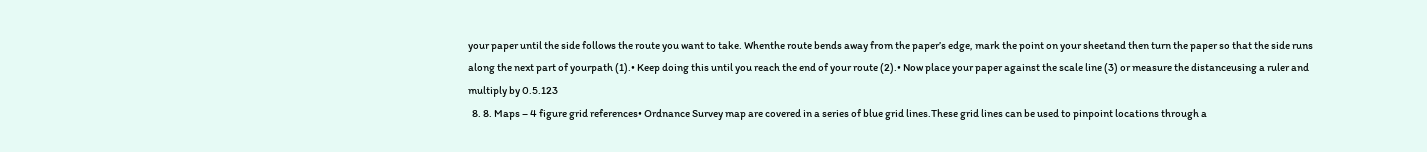your paper until the side follows the route you want to take. Whenthe route bends away from the paper’s edge, mark the point on your sheetand then turn the paper so that the side runs along the next part of yourpath (1).• Keep doing this until you reach the end of your route (2).• Now place your paper against the scale line (3) or measure the distanceusing a ruler and multiply by 0.5.123
  8. 8. Maps – 4 figure grid references• Ordnance Survey map are covered in a series of blue grid lines.These grid lines can be used to pinpoint locations through a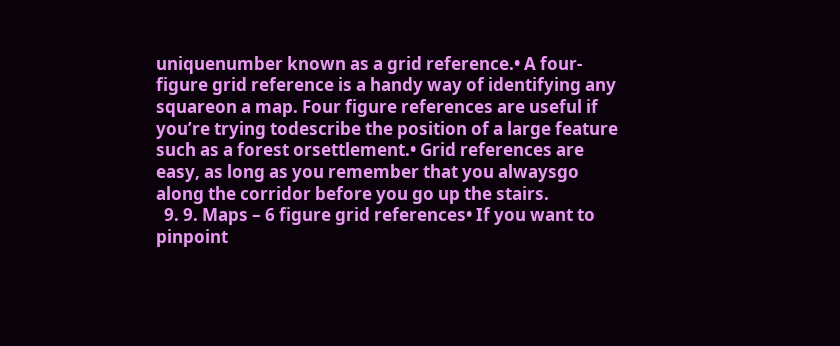uniquenumber known as a grid reference.• A four-figure grid reference is a handy way of identifying any squareon a map. Four figure references are useful if you’re trying todescribe the position of a large feature such as a forest orsettlement.• Grid references are easy, as long as you remember that you alwaysgo along the corridor before you go up the stairs.
  9. 9. Maps – 6 figure grid references• If you want to pinpoint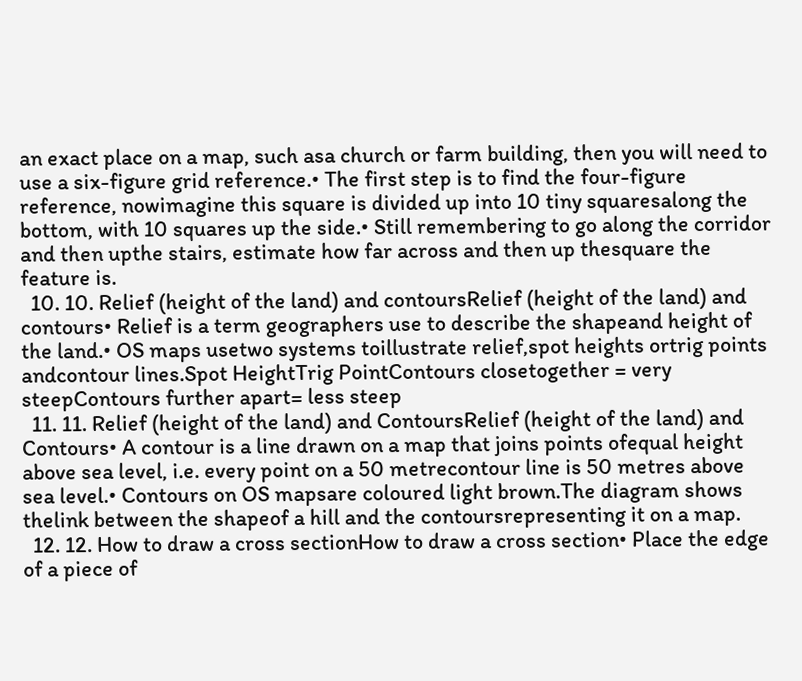an exact place on a map, such asa church or farm building, then you will need to use a six-figure grid reference.• The first step is to find the four-figure reference, nowimagine this square is divided up into 10 tiny squaresalong the bottom, with 10 squares up the side.• Still remembering to go along the corridor and then upthe stairs, estimate how far across and then up thesquare the feature is.
  10. 10. Relief (height of the land) and contoursRelief (height of the land) and contours• Relief is a term geographers use to describe the shapeand height of the land.• OS maps usetwo systems toillustrate relief,spot heights ortrig points andcontour lines.Spot HeightTrig PointContours closetogether = very steepContours further apart= less steep
  11. 11. Relief (height of the land) and ContoursRelief (height of the land) and Contours• A contour is a line drawn on a map that joins points ofequal height above sea level, i.e. every point on a 50 metrecontour line is 50 metres above sea level.• Contours on OS mapsare coloured light brown.The diagram shows thelink between the shapeof a hill and the contoursrepresenting it on a map.
  12. 12. How to draw a cross sectionHow to draw a cross section• Place the edge of a piece of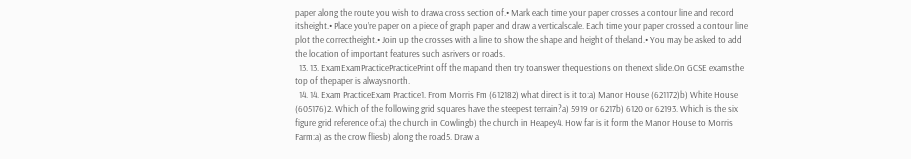paper along the route you wish to drawa cross section of.• Mark each time your paper crosses a contour line and record itsheight.• Place you’re paper on a piece of graph paper and draw a verticalscale. Each time your paper crossed a contour line plot the correctheight.• Join up the crosses with a line to show the shape and height of theland.• You may be asked to add the location of important features such asrivers or roads.
  13. 13. ExamExamPracticePracticePrint off the mapand then try toanswer thequestions on thenext slide.On GCSE examsthe top of thepaper is alwaysnorth.
  14. 14. Exam PracticeExam Practice1. From Morris Fm (612182) what direct is it to:a) Manor House (621172)b) White House (605176)2. Which of the following grid squares have the steepest terrain?a) 5919 or 6217b) 6120 or 62193. Which is the six figure grid reference of:a) the church in Cowlingb) the church in Heapey4. How far is it form the Manor House to Morris Farm:a) as the crow fliesb) along the road5. Draw a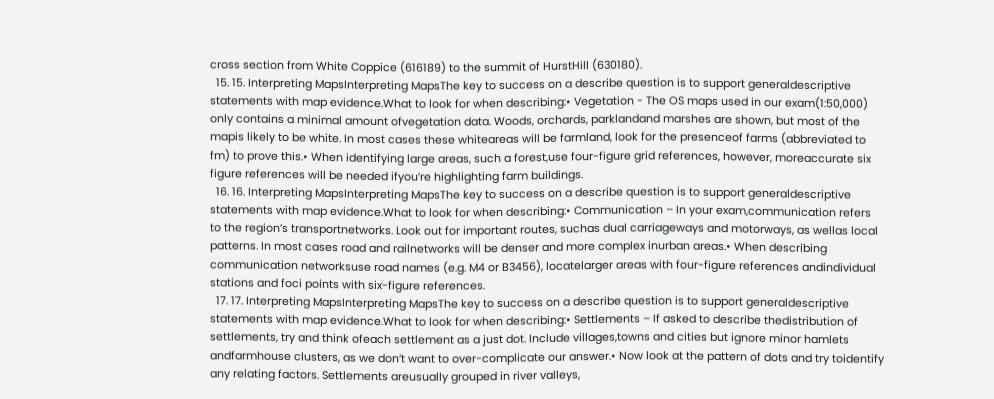cross section from White Coppice (616189) to the summit of HurstHill (630180).
  15. 15. Interpreting MapsInterpreting MapsThe key to success on a describe question is to support generaldescriptive statements with map evidence.What to look for when describing:• Vegetation - The OS maps used in our exam(1:50,000) only contains a minimal amount ofvegetation data. Woods, orchards, parklandand marshes are shown, but most of the mapis likely to be white. In most cases these whiteareas will be farmland, look for the presenceof farms (abbreviated to fm) to prove this.• When identifying large areas, such a forest,use four-figure grid references, however, moreaccurate six figure references will be needed ifyou’re highlighting farm buildings.
  16. 16. Interpreting MapsInterpreting MapsThe key to success on a describe question is to support generaldescriptive statements with map evidence.What to look for when describing:• Communication – In your exam,communication refers to the region’s transportnetworks. Look out for important routes, suchas dual carriageways and motorways, as wellas local patterns. In most cases road and railnetworks will be denser and more complex inurban areas.• When describing communication networksuse road names (e.g. M4 or B3456), locatelarger areas with four-figure references andindividual stations and foci points with six-figure references.
  17. 17. Interpreting MapsInterpreting MapsThe key to success on a describe question is to support generaldescriptive statements with map evidence.What to look for when describing:• Settlements – If asked to describe thedistribution of settlements, try and think ofeach settlement as a just dot. Include villages,towns and cities but ignore minor hamlets andfarmhouse clusters, as we don’t want to over-complicate our answer.• Now look at the pattern of dots and try toidentify any relating factors. Settlements areusually grouped in river valleys,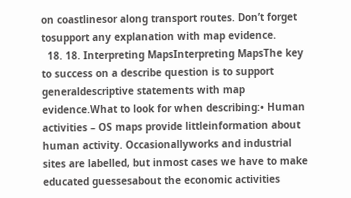on coastlinesor along transport routes. Don’t forget tosupport any explanation with map evidence.
  18. 18. Interpreting MapsInterpreting MapsThe key to success on a describe question is to support generaldescriptive statements with map evidence.What to look for when describing:• Human activities – OS maps provide littleinformation about human activity. Occasionallyworks and industrial sites are labelled, but inmost cases we have to make educated guessesabout the economic activities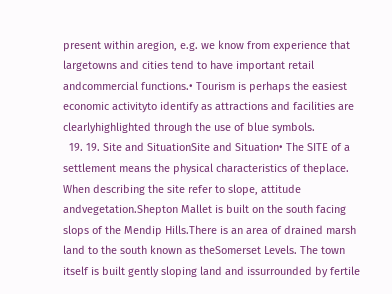present within aregion, e.g. we know from experience that largetowns and cities tend to have important retail andcommercial functions.• Tourism is perhaps the easiest economic activityto identify as attractions and facilities are clearlyhighlighted through the use of blue symbols.
  19. 19. Site and SituationSite and Situation• The SITE of a settlement means the physical characteristics of theplace. When describing the site refer to slope, attitude andvegetation.Shepton Mallet is built on the south facing slops of the Mendip Hills.There is an area of drained marsh land to the south known as theSomerset Levels. The town itself is built gently sloping land and issurrounded by fertile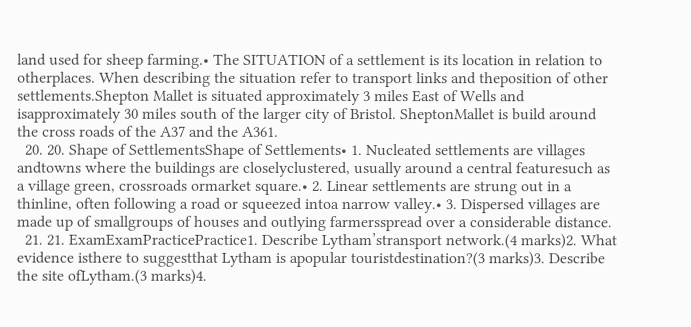land used for sheep farming.• The SITUATION of a settlement is its location in relation to otherplaces. When describing the situation refer to transport links and theposition of other settlements.Shepton Mallet is situated approximately 3 miles East of Wells and isapproximately 30 miles south of the larger city of Bristol. SheptonMallet is build around the cross roads of the A37 and the A361.
  20. 20. Shape of SettlementsShape of Settlements• 1. Nucleated settlements are villages andtowns where the buildings are closelyclustered, usually around a central featuresuch as a village green, crossroads ormarket square.• 2. Linear settlements are strung out in a thinline, often following a road or squeezed intoa narrow valley.• 3. Dispersed villages are made up of smallgroups of houses and outlying farmersspread over a considerable distance.
  21. 21. ExamExamPracticePractice1. Describe Lytham’stransport network.(4 marks)2. What evidence isthere to suggestthat Lytham is apopular touristdestination?(3 marks)3. Describe the site ofLytham.(3 marks)4.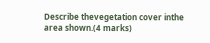Describe thevegetation cover inthe area shown.(4 marks)